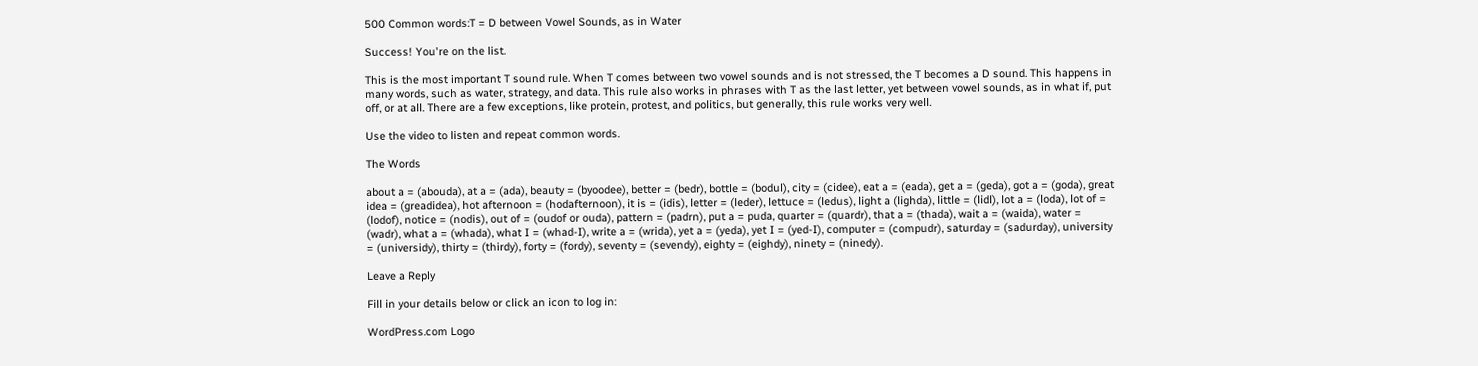500 Common words:T = D between Vowel Sounds, as in Water

Success! You're on the list.

This is the most important T sound rule. When T comes between two vowel sounds and is not stressed, the T becomes a D sound. This happens in many words, such as water, strategy, and data. This rule also works in phrases with T as the last letter, yet between vowel sounds, as in what if, put off, or at all. There are a few exceptions, like protein, protest, and politics, but generally, this rule works very well.

Use the video to listen and repeat common words.

The Words

about a = (abouda), at a = (ada), beauty = (byoodee), better = (bedr), bottle = (bodul), city = (cidee), eat a = (eada), get a = (geda), got a = (goda), great idea = (greadidea), hot afternoon = (hodafternoon), it is = (idis), letter = (leder), lettuce = (ledus), light a (lighda), little = (lidl), lot a = (loda), lot of = (lodof), notice = (nodis), out of = (oudof or ouda), pattern = (padrn), put a = puda, quarter = (quardr), that a = (thada), wait a = (waida), water = (wadr), what a = (whada), what I = (whad-I), write a = (wrida), yet a = (yeda), yet I = (yed-I), computer = (compudr), saturday = (sadurday), university = (universidy), thirty = (thirdy), forty = (fordy), seventy = (sevendy), eighty = (eighdy), ninety = (ninedy).

Leave a Reply

Fill in your details below or click an icon to log in:

WordPress.com Logo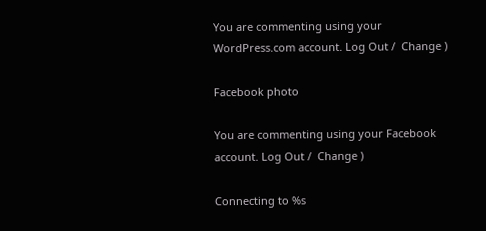You are commenting using your WordPress.com account. Log Out /  Change )

Facebook photo

You are commenting using your Facebook account. Log Out /  Change )

Connecting to %s